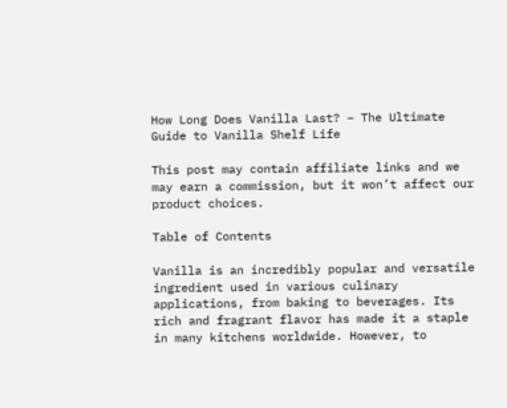How Long Does Vanilla Last? – The Ultimate Guide to Vanilla Shelf Life

This post may contain affiliate links and we may earn a commission, but it won’t affect our product choices.

Table of Contents

Vanilla is an incredibly popular and versatile ingredient used in various culinary applications, from baking to beverages. Its rich and fragrant flavor has made it a staple in many kitchens worldwide. However, to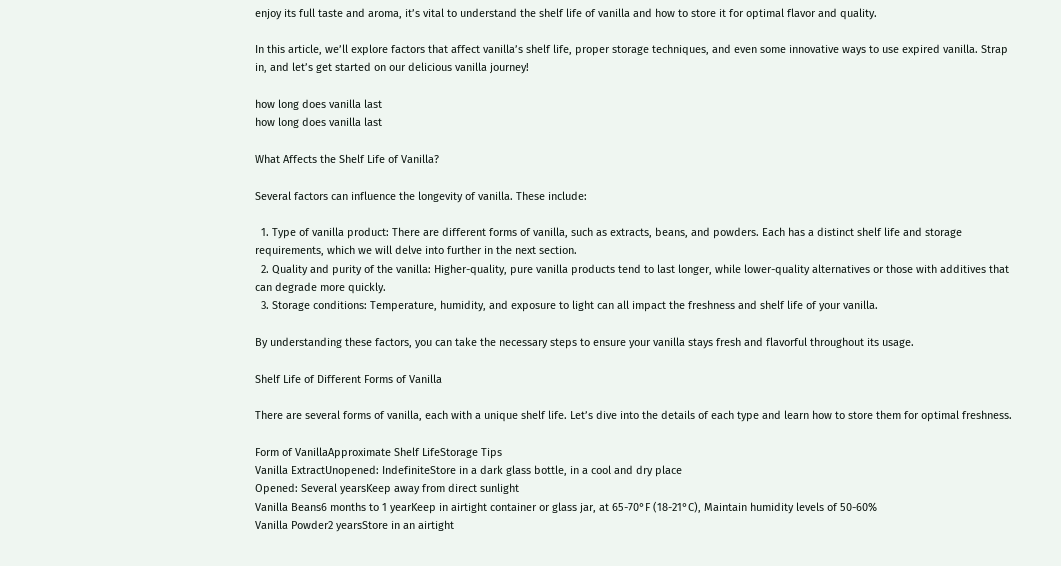enjoy its full taste and aroma, it’s vital to understand the shelf life of vanilla and how to store it for optimal flavor and quality.

In this article, we’ll explore factors that affect vanilla’s shelf life, proper storage techniques, and even some innovative ways to use expired vanilla. Strap in, and let’s get started on our delicious vanilla journey!

how long does vanilla last
how long does vanilla last

What Affects the Shelf Life of Vanilla?

Several factors can influence the longevity of vanilla. These include:

  1. Type of vanilla product: There are different forms of vanilla, such as extracts, beans, and powders. Each has a distinct shelf life and storage requirements, which we will delve into further in the next section.
  2. Quality and purity of the vanilla: Higher-quality, pure vanilla products tend to last longer, while lower-quality alternatives or those with additives that can degrade more quickly.
  3. Storage conditions: Temperature, humidity, and exposure to light can all impact the freshness and shelf life of your vanilla.

By understanding these factors, you can take the necessary steps to ensure your vanilla stays fresh and flavorful throughout its usage.

Shelf Life of Different Forms of Vanilla

There are several forms of vanilla, each with a unique shelf life. Let’s dive into the details of each type and learn how to store them for optimal freshness.

Form of VanillaApproximate Shelf LifeStorage Tips
Vanilla ExtractUnopened: IndefiniteStore in a dark glass bottle, in a cool and dry place
Opened: Several yearsKeep away from direct sunlight
Vanilla Beans6 months to 1 yearKeep in airtight container or glass jar, at 65-70°F (18-21°C), Maintain humidity levels of 50-60%
Vanilla Powder2 yearsStore in an airtight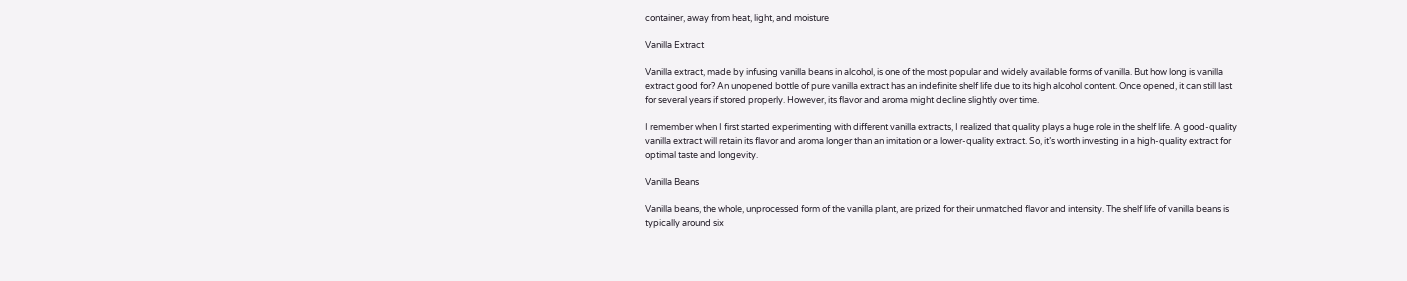container, away from heat, light, and moisture

Vanilla Extract

Vanilla extract, made by infusing vanilla beans in alcohol, is one of the most popular and widely available forms of vanilla. But how long is vanilla extract good for? An unopened bottle of pure vanilla extract has an indefinite shelf life due to its high alcohol content. Once opened, it can still last for several years if stored properly. However, its flavor and aroma might decline slightly over time.

I remember when I first started experimenting with different vanilla extracts, I realized that quality plays a huge role in the shelf life. A good-quality vanilla extract will retain its flavor and aroma longer than an imitation or a lower-quality extract. So, it’s worth investing in a high-quality extract for optimal taste and longevity.

Vanilla Beans

Vanilla beans, the whole, unprocessed form of the vanilla plant, are prized for their unmatched flavor and intensity. The shelf life of vanilla beans is typically around six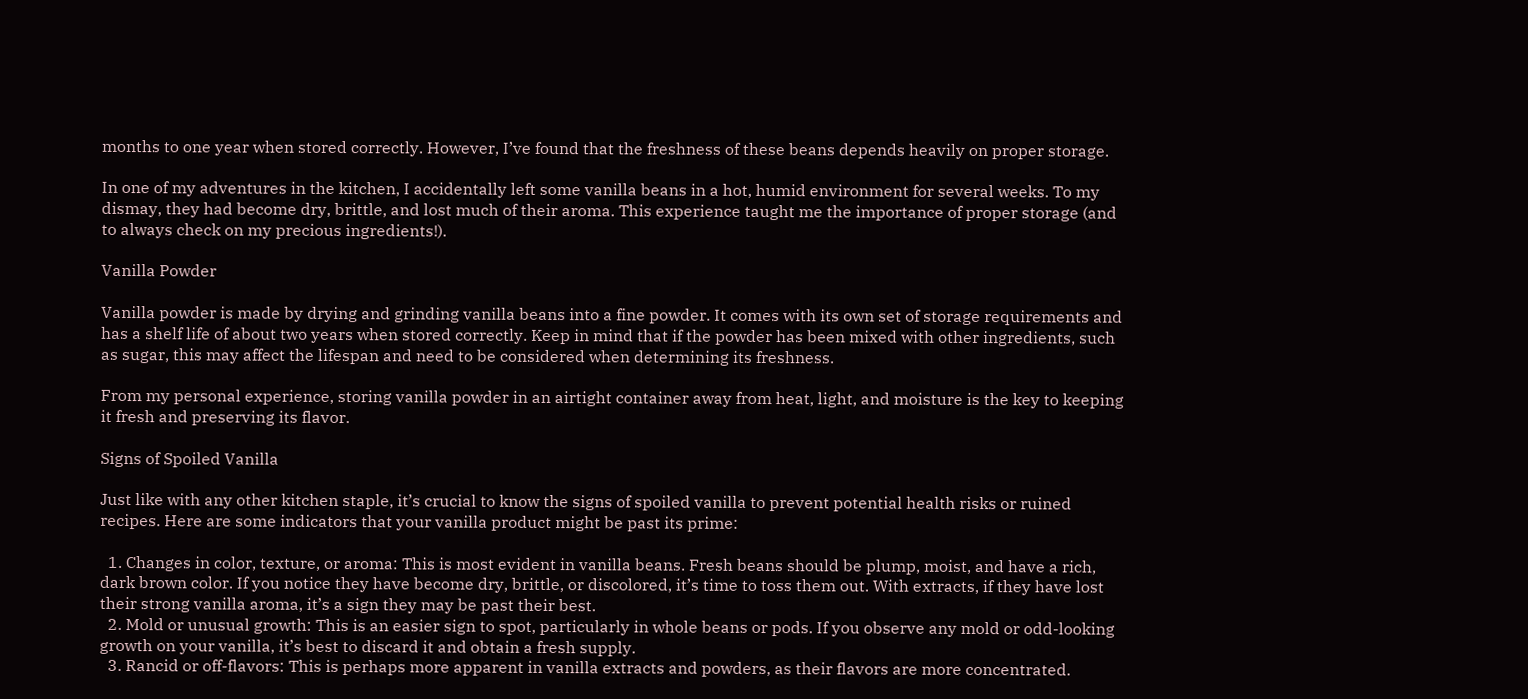months to one year when stored correctly. However, I’ve found that the freshness of these beans depends heavily on proper storage.

In one of my adventures in the kitchen, I accidentally left some vanilla beans in a hot, humid environment for several weeks. To my dismay, they had become dry, brittle, and lost much of their aroma. This experience taught me the importance of proper storage (and to always check on my precious ingredients!).

Vanilla Powder

Vanilla powder is made by drying and grinding vanilla beans into a fine powder. It comes with its own set of storage requirements and has a shelf life of about two years when stored correctly. Keep in mind that if the powder has been mixed with other ingredients, such as sugar, this may affect the lifespan and need to be considered when determining its freshness.

From my personal experience, storing vanilla powder in an airtight container away from heat, light, and moisture is the key to keeping it fresh and preserving its flavor.

Signs of Spoiled Vanilla

Just like with any other kitchen staple, it’s crucial to know the signs of spoiled vanilla to prevent potential health risks or ruined recipes. Here are some indicators that your vanilla product might be past its prime:

  1. Changes in color, texture, or aroma: This is most evident in vanilla beans. Fresh beans should be plump, moist, and have a rich, dark brown color. If you notice they have become dry, brittle, or discolored, it’s time to toss them out. With extracts, if they have lost their strong vanilla aroma, it’s a sign they may be past their best.
  2. Mold or unusual growth: This is an easier sign to spot, particularly in whole beans or pods. If you observe any mold or odd-looking growth on your vanilla, it’s best to discard it and obtain a fresh supply.
  3. Rancid or off-flavors: This is perhaps more apparent in vanilla extracts and powders, as their flavors are more concentrated.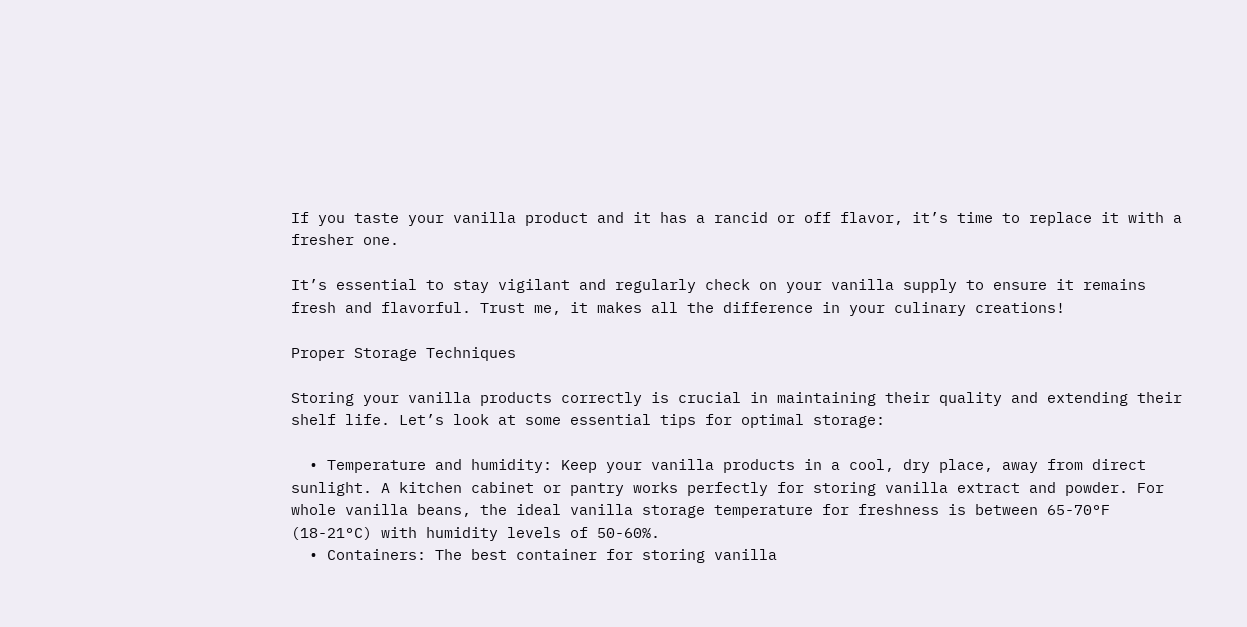If you taste your vanilla product and it has a rancid or off flavor, it’s time to replace it with a fresher one.

It’s essential to stay vigilant and regularly check on your vanilla supply to ensure it remains fresh and flavorful. Trust me, it makes all the difference in your culinary creations!

Proper Storage Techniques

Storing your vanilla products correctly is crucial in maintaining their quality and extending their shelf life. Let’s look at some essential tips for optimal storage:

  • Temperature and humidity: Keep your vanilla products in a cool, dry place, away from direct sunlight. A kitchen cabinet or pantry works perfectly for storing vanilla extract and powder. For whole vanilla beans, the ideal vanilla storage temperature for freshness is between 65-70°F (18-21°C) with humidity levels of 50-60%.
  • Containers: The best container for storing vanilla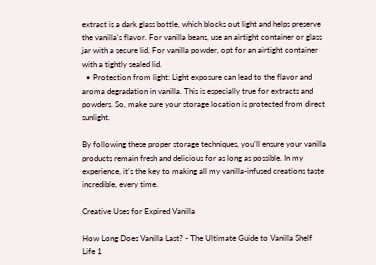extract is a dark glass bottle, which blocks out light and helps preserve the vanilla’s flavor. For vanilla beans, use an airtight container or glass jar with a secure lid. For vanilla powder, opt for an airtight container with a tightly sealed lid.
  • Protection from light: Light exposure can lead to the flavor and aroma degradation in vanilla. This is especially true for extracts and powders. So, make sure your storage location is protected from direct sunlight.

By following these proper storage techniques, you’ll ensure your vanilla products remain fresh and delicious for as long as possible. In my experience, it’s the key to making all my vanilla-infused creations taste incredible, every time.

Creative Uses for Expired Vanilla

How Long Does Vanilla Last? - The Ultimate Guide to Vanilla Shelf Life 1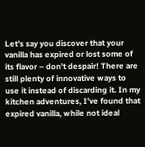Let’s say you discover that your vanilla has expired or lost some of its flavor – don’t despair! There are still plenty of innovative ways to use it instead of discarding it. In my kitchen adventures, I’ve found that expired vanilla, while not ideal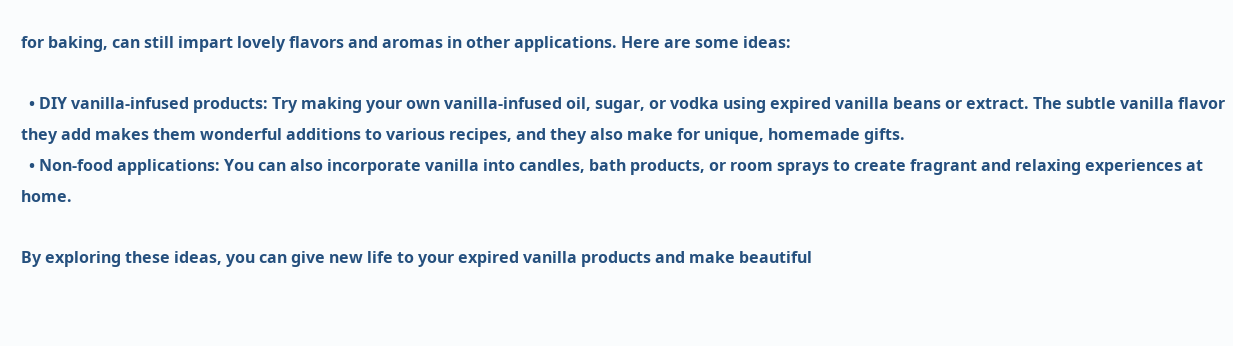for baking, can still impart lovely flavors and aromas in other applications. Here are some ideas:

  • DIY vanilla-infused products: Try making your own vanilla-infused oil, sugar, or vodka using expired vanilla beans or extract. The subtle vanilla flavor they add makes them wonderful additions to various recipes, and they also make for unique, homemade gifts.
  • Non-food applications: You can also incorporate vanilla into candles, bath products, or room sprays to create fragrant and relaxing experiences at home.

By exploring these ideas, you can give new life to your expired vanilla products and make beautiful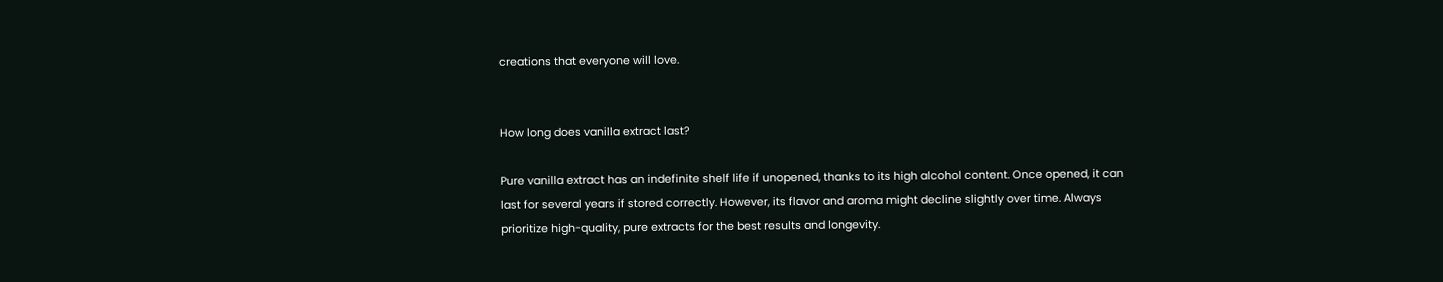creations that everyone will love.


How long does vanilla extract last?

Pure vanilla extract has an indefinite shelf life if unopened, thanks to its high alcohol content. Once opened, it can last for several years if stored correctly. However, its flavor and aroma might decline slightly over time. Always prioritize high-quality, pure extracts for the best results and longevity.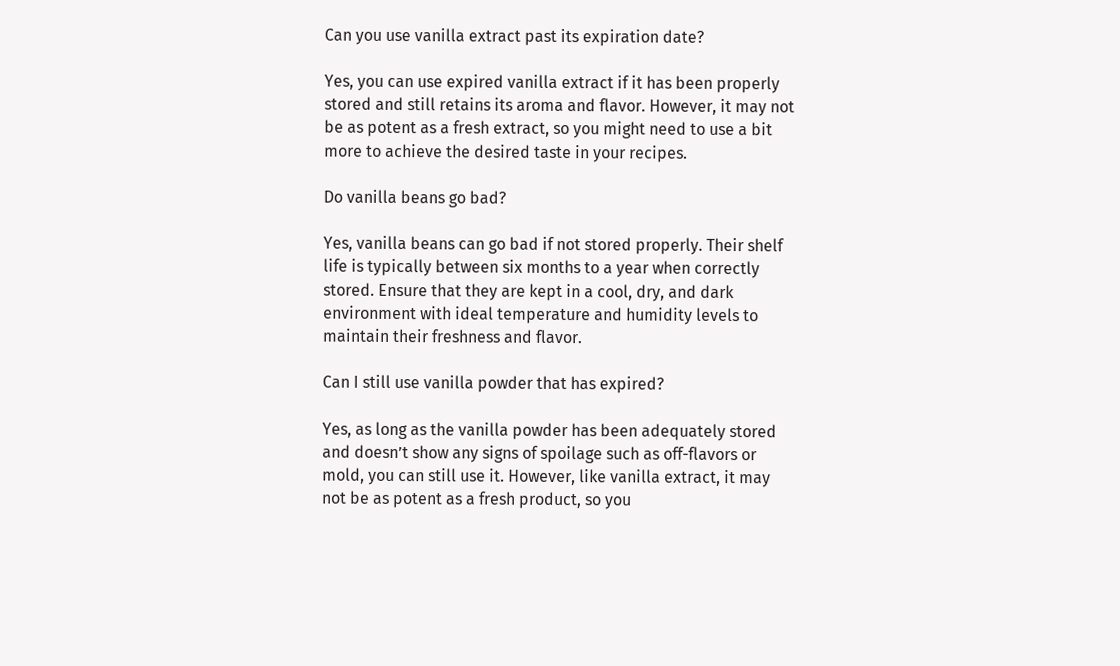Can you use vanilla extract past its expiration date?

Yes, you can use expired vanilla extract if it has been properly stored and still retains its aroma and flavor. However, it may not be as potent as a fresh extract, so you might need to use a bit more to achieve the desired taste in your recipes.

Do vanilla beans go bad?

Yes, vanilla beans can go bad if not stored properly. Their shelf life is typically between six months to a year when correctly stored. Ensure that they are kept in a cool, dry, and dark environment with ideal temperature and humidity levels to maintain their freshness and flavor.

Can I still use vanilla powder that has expired?

Yes, as long as the vanilla powder has been adequately stored and doesn’t show any signs of spoilage such as off-flavors or mold, you can still use it. However, like vanilla extract, it may not be as potent as a fresh product, so you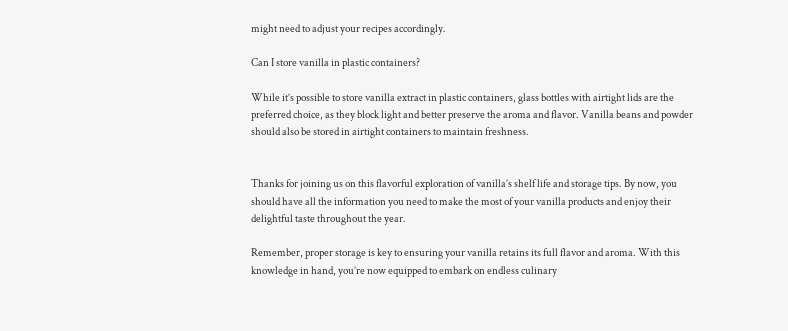might need to adjust your recipes accordingly.

Can I store vanilla in plastic containers?

While it’s possible to store vanilla extract in plastic containers, glass bottles with airtight lids are the preferred choice, as they block light and better preserve the aroma and flavor. Vanilla beans and powder should also be stored in airtight containers to maintain freshness.


Thanks for joining us on this flavorful exploration of vanilla’s shelf life and storage tips. By now, you should have all the information you need to make the most of your vanilla products and enjoy their delightful taste throughout the year.

Remember, proper storage is key to ensuring your vanilla retains its full flavor and aroma. With this knowledge in hand, you’re now equipped to embark on endless culinary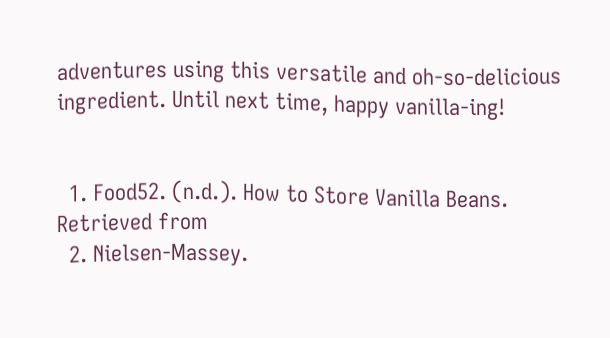adventures using this versatile and oh-so-delicious ingredient. Until next time, happy vanilla-ing!


  1. Food52. (n.d.). How to Store Vanilla Beans. Retrieved from
  2. Nielsen-Massey.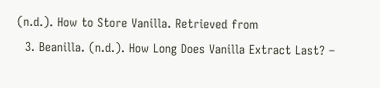(n.d.). How to Store Vanilla. Retrieved from
  3. Beanilla. (n.d.). How Long Does Vanilla Extract Last? –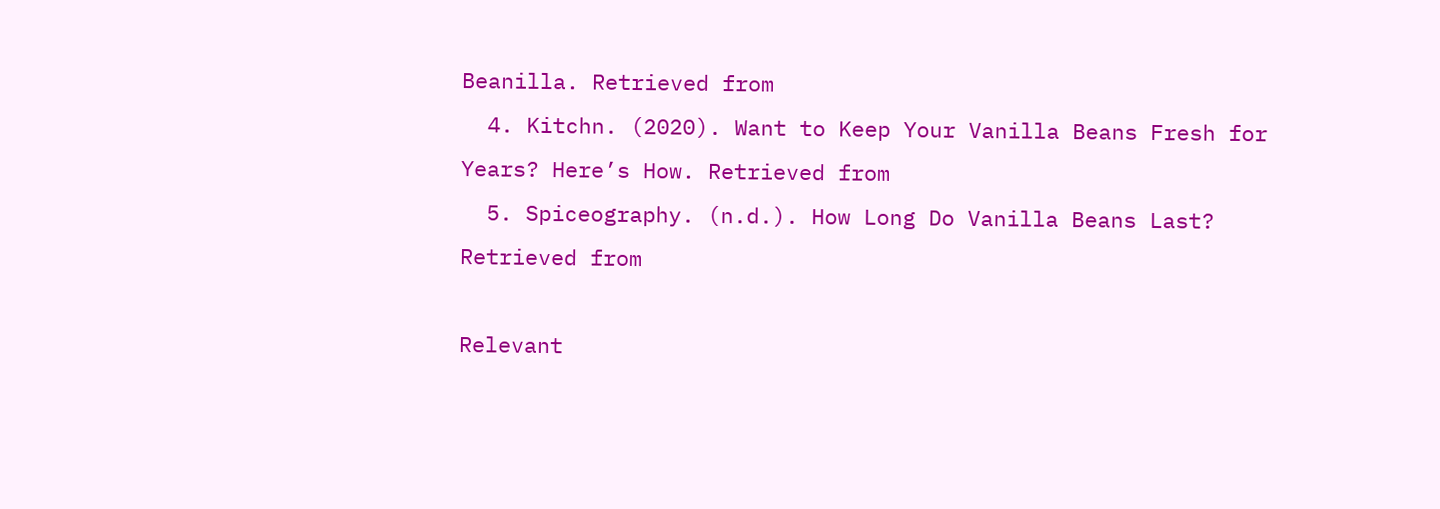Beanilla. Retrieved from
  4. Kitchn. (2020). Want to Keep Your Vanilla Beans Fresh for Years? Here’s How. Retrieved from
  5. Spiceography. (n.d.). How Long Do Vanilla Beans Last? Retrieved from

Relevant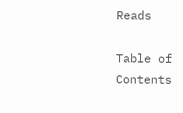Reads

Table of Contents